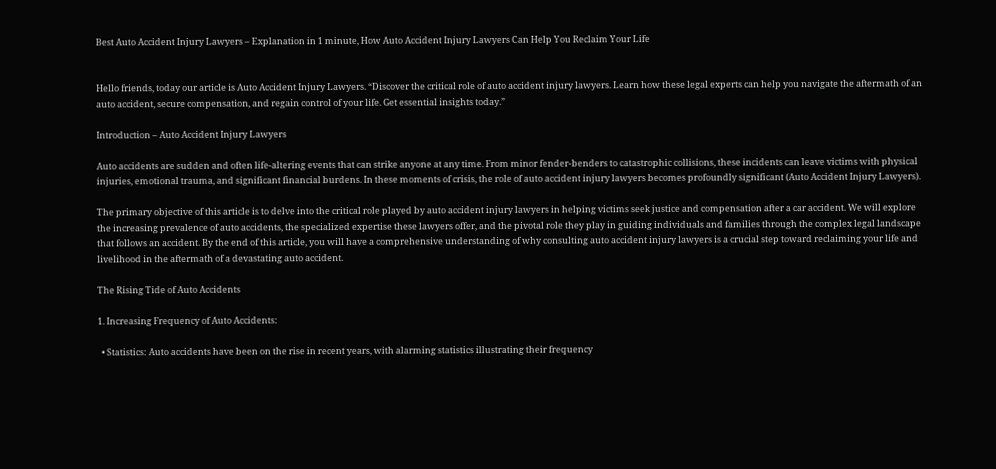Best Auto Accident Injury Lawyers – Explanation in 1 minute, How Auto Accident Injury Lawyers Can Help You Reclaim Your Life


Hello friends, today our article is Auto Accident Injury Lawyers. “Discover the critical role of auto accident injury lawyers. Learn how these legal experts can help you navigate the aftermath of an auto accident, secure compensation, and regain control of your life. Get essential insights today.”

Introduction – Auto Accident Injury Lawyers

Auto accidents are sudden and often life-altering events that can strike anyone at any time. From minor fender-benders to catastrophic collisions, these incidents can leave victims with physical injuries, emotional trauma, and significant financial burdens. In these moments of crisis, the role of auto accident injury lawyers becomes profoundly significant (Auto Accident Injury Lawyers).

The primary objective of this article is to delve into the critical role played by auto accident injury lawyers in helping victims seek justice and compensation after a car accident. We will explore the increasing prevalence of auto accidents, the specialized expertise these lawyers offer, and the pivotal role they play in guiding individuals and families through the complex legal landscape that follows an accident. By the end of this article, you will have a comprehensive understanding of why consulting auto accident injury lawyers is a crucial step toward reclaiming your life and livelihood in the aftermath of a devastating auto accident.

The Rising Tide of Auto Accidents

1. Increasing Frequency of Auto Accidents:

  • Statistics: Auto accidents have been on the rise in recent years, with alarming statistics illustrating their frequency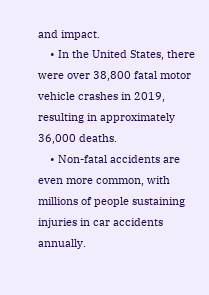and impact.
    • In the United States, there were over 38,800 fatal motor vehicle crashes in 2019, resulting in approximately 36,000 deaths.
    • Non-fatal accidents are even more common, with millions of people sustaining injuries in car accidents annually.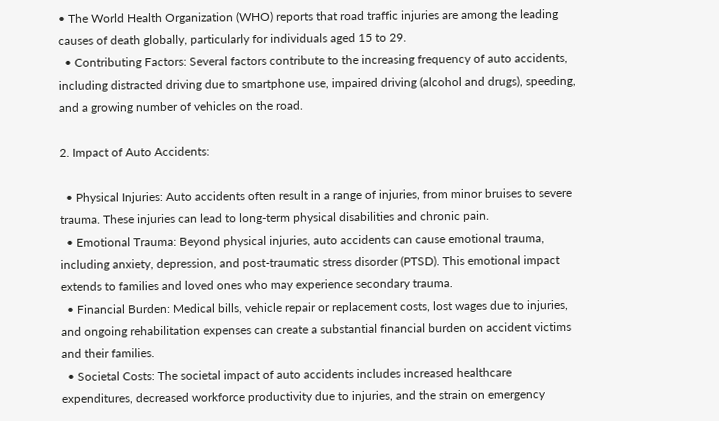• The World Health Organization (WHO) reports that road traffic injuries are among the leading causes of death globally, particularly for individuals aged 15 to 29.
  • Contributing Factors: Several factors contribute to the increasing frequency of auto accidents, including distracted driving due to smartphone use, impaired driving (alcohol and drugs), speeding, and a growing number of vehicles on the road.

2. Impact of Auto Accidents:

  • Physical Injuries: Auto accidents often result in a range of injuries, from minor bruises to severe trauma. These injuries can lead to long-term physical disabilities and chronic pain.
  • Emotional Trauma: Beyond physical injuries, auto accidents can cause emotional trauma, including anxiety, depression, and post-traumatic stress disorder (PTSD). This emotional impact extends to families and loved ones who may experience secondary trauma.
  • Financial Burden: Medical bills, vehicle repair or replacement costs, lost wages due to injuries, and ongoing rehabilitation expenses can create a substantial financial burden on accident victims and their families.
  • Societal Costs: The societal impact of auto accidents includes increased healthcare expenditures, decreased workforce productivity due to injuries, and the strain on emergency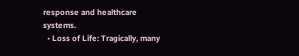response and healthcare systems.
  • Loss of Life: Tragically, many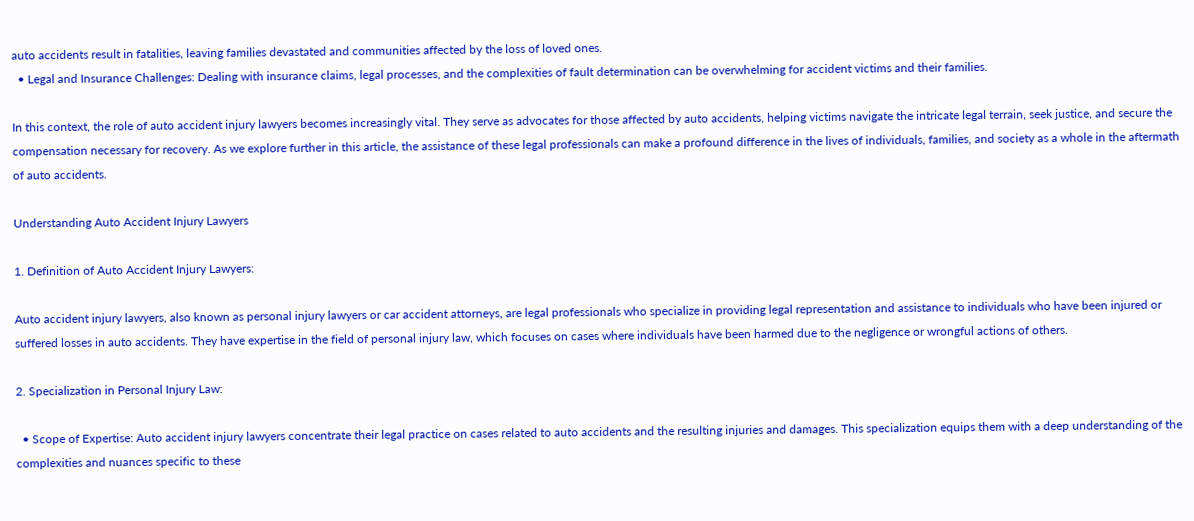auto accidents result in fatalities, leaving families devastated and communities affected by the loss of loved ones.
  • Legal and Insurance Challenges: Dealing with insurance claims, legal processes, and the complexities of fault determination can be overwhelming for accident victims and their families.

In this context, the role of auto accident injury lawyers becomes increasingly vital. They serve as advocates for those affected by auto accidents, helping victims navigate the intricate legal terrain, seek justice, and secure the compensation necessary for recovery. As we explore further in this article, the assistance of these legal professionals can make a profound difference in the lives of individuals, families, and society as a whole in the aftermath of auto accidents.

Understanding Auto Accident Injury Lawyers

1. Definition of Auto Accident Injury Lawyers:

Auto accident injury lawyers, also known as personal injury lawyers or car accident attorneys, are legal professionals who specialize in providing legal representation and assistance to individuals who have been injured or suffered losses in auto accidents. They have expertise in the field of personal injury law, which focuses on cases where individuals have been harmed due to the negligence or wrongful actions of others.

2. Specialization in Personal Injury Law:

  • Scope of Expertise: Auto accident injury lawyers concentrate their legal practice on cases related to auto accidents and the resulting injuries and damages. This specialization equips them with a deep understanding of the complexities and nuances specific to these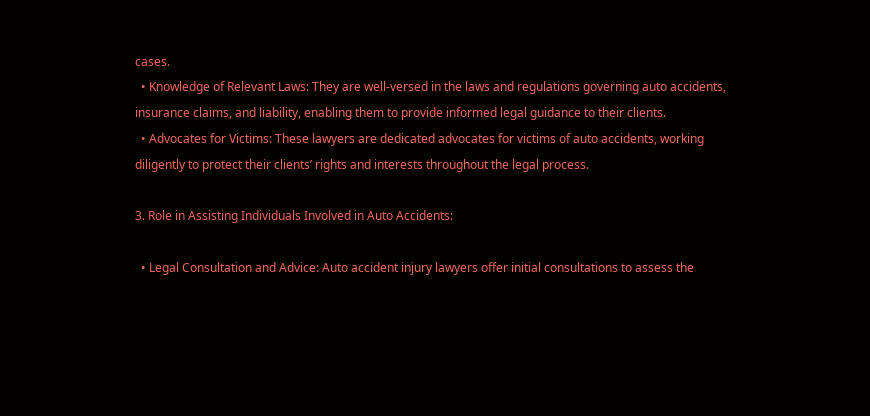cases.
  • Knowledge of Relevant Laws: They are well-versed in the laws and regulations governing auto accidents, insurance claims, and liability, enabling them to provide informed legal guidance to their clients.
  • Advocates for Victims: These lawyers are dedicated advocates for victims of auto accidents, working diligently to protect their clients’ rights and interests throughout the legal process.

3. Role in Assisting Individuals Involved in Auto Accidents:

  • Legal Consultation and Advice: Auto accident injury lawyers offer initial consultations to assess the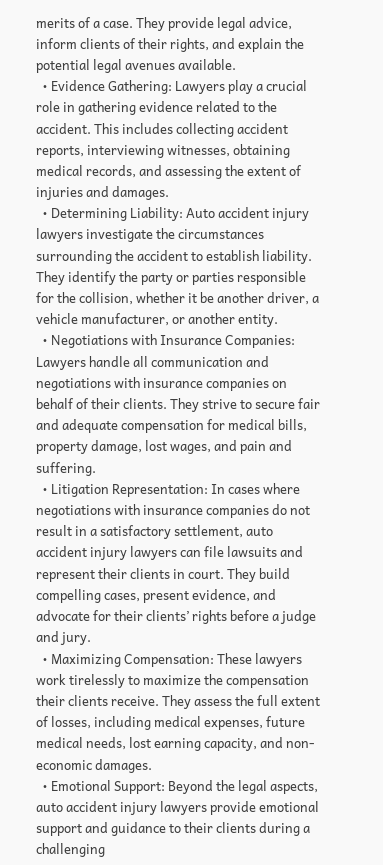merits of a case. They provide legal advice, inform clients of their rights, and explain the potential legal avenues available.
  • Evidence Gathering: Lawyers play a crucial role in gathering evidence related to the accident. This includes collecting accident reports, interviewing witnesses, obtaining medical records, and assessing the extent of injuries and damages.
  • Determining Liability: Auto accident injury lawyers investigate the circumstances surrounding the accident to establish liability. They identify the party or parties responsible for the collision, whether it be another driver, a vehicle manufacturer, or another entity.
  • Negotiations with Insurance Companies: Lawyers handle all communication and negotiations with insurance companies on behalf of their clients. They strive to secure fair and adequate compensation for medical bills, property damage, lost wages, and pain and suffering.
  • Litigation Representation: In cases where negotiations with insurance companies do not result in a satisfactory settlement, auto accident injury lawyers can file lawsuits and represent their clients in court. They build compelling cases, present evidence, and advocate for their clients’ rights before a judge and jury.
  • Maximizing Compensation: These lawyers work tirelessly to maximize the compensation their clients receive. They assess the full extent of losses, including medical expenses, future medical needs, lost earning capacity, and non-economic damages.
  • Emotional Support: Beyond the legal aspects, auto accident injury lawyers provide emotional support and guidance to their clients during a challenging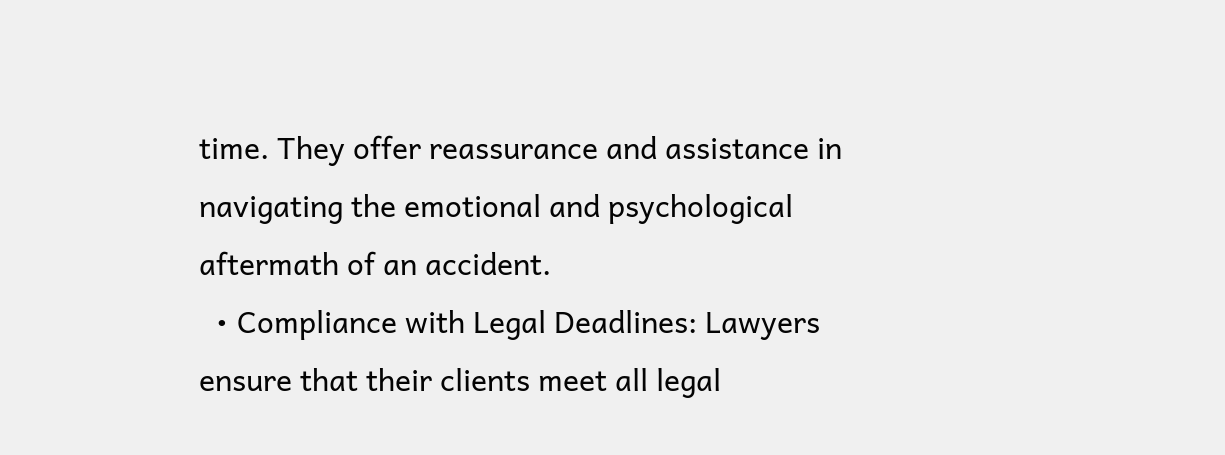time. They offer reassurance and assistance in navigating the emotional and psychological aftermath of an accident.
  • Compliance with Legal Deadlines: Lawyers ensure that their clients meet all legal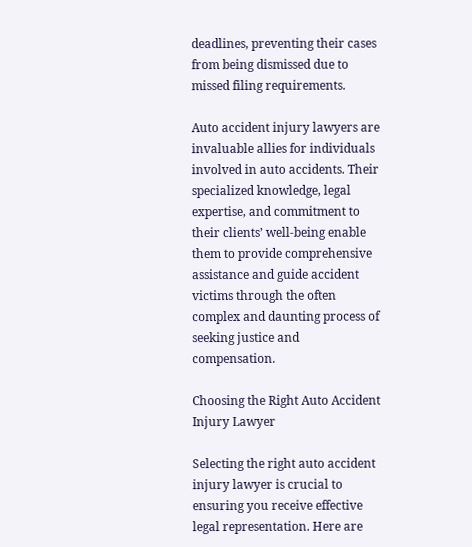deadlines, preventing their cases from being dismissed due to missed filing requirements.

Auto accident injury lawyers are invaluable allies for individuals involved in auto accidents. Their specialized knowledge, legal expertise, and commitment to their clients’ well-being enable them to provide comprehensive assistance and guide accident victims through the often complex and daunting process of seeking justice and compensation.

Choosing the Right Auto Accident Injury Lawyer

Selecting the right auto accident injury lawyer is crucial to ensuring you receive effective legal representation. Here are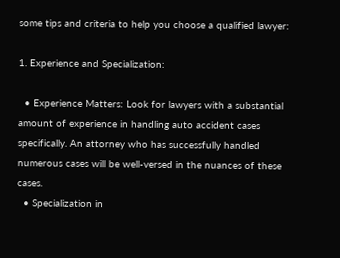some tips and criteria to help you choose a qualified lawyer:

1. Experience and Specialization:

  • Experience Matters: Look for lawyers with a substantial amount of experience in handling auto accident cases specifically. An attorney who has successfully handled numerous cases will be well-versed in the nuances of these cases.
  • Specialization in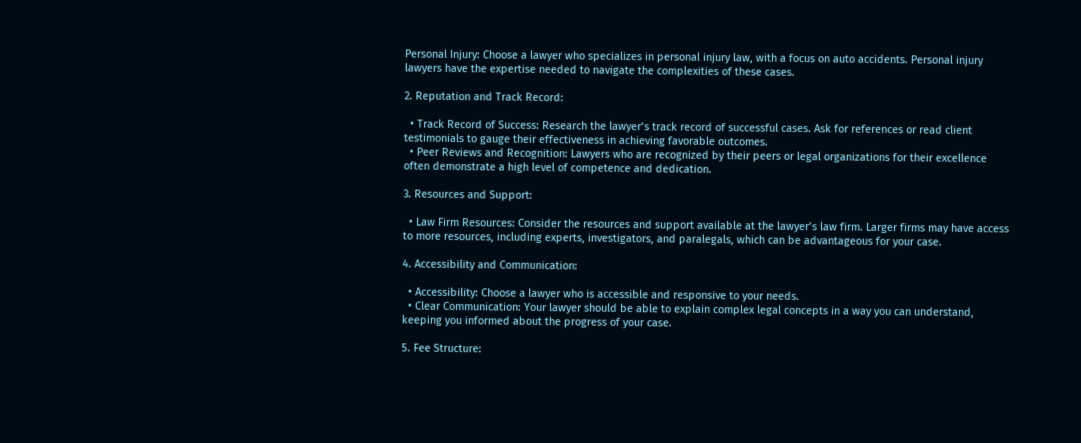Personal Injury: Choose a lawyer who specializes in personal injury law, with a focus on auto accidents. Personal injury lawyers have the expertise needed to navigate the complexities of these cases.

2. Reputation and Track Record:

  • Track Record of Success: Research the lawyer’s track record of successful cases. Ask for references or read client testimonials to gauge their effectiveness in achieving favorable outcomes.
  • Peer Reviews and Recognition: Lawyers who are recognized by their peers or legal organizations for their excellence often demonstrate a high level of competence and dedication.

3. Resources and Support:

  • Law Firm Resources: Consider the resources and support available at the lawyer’s law firm. Larger firms may have access to more resources, including experts, investigators, and paralegals, which can be advantageous for your case.

4. Accessibility and Communication:

  • Accessibility: Choose a lawyer who is accessible and responsive to your needs.
  • Clear Communication: Your lawyer should be able to explain complex legal concepts in a way you can understand, keeping you informed about the progress of your case.

5. Fee Structure: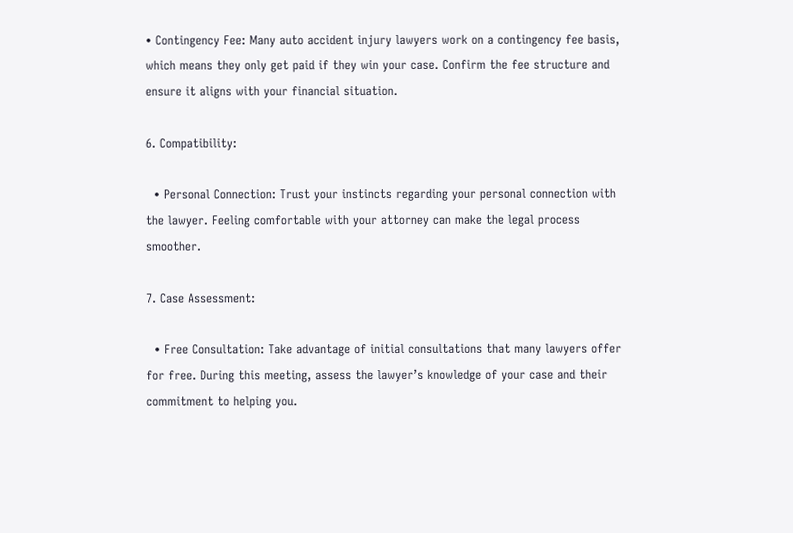• Contingency Fee: Many auto accident injury lawyers work on a contingency fee basis, which means they only get paid if they win your case. Confirm the fee structure and ensure it aligns with your financial situation.

6. Compatibility:

  • Personal Connection: Trust your instincts regarding your personal connection with the lawyer. Feeling comfortable with your attorney can make the legal process smoother.

7. Case Assessment:

  • Free Consultation: Take advantage of initial consultations that many lawyers offer for free. During this meeting, assess the lawyer’s knowledge of your case and their commitment to helping you.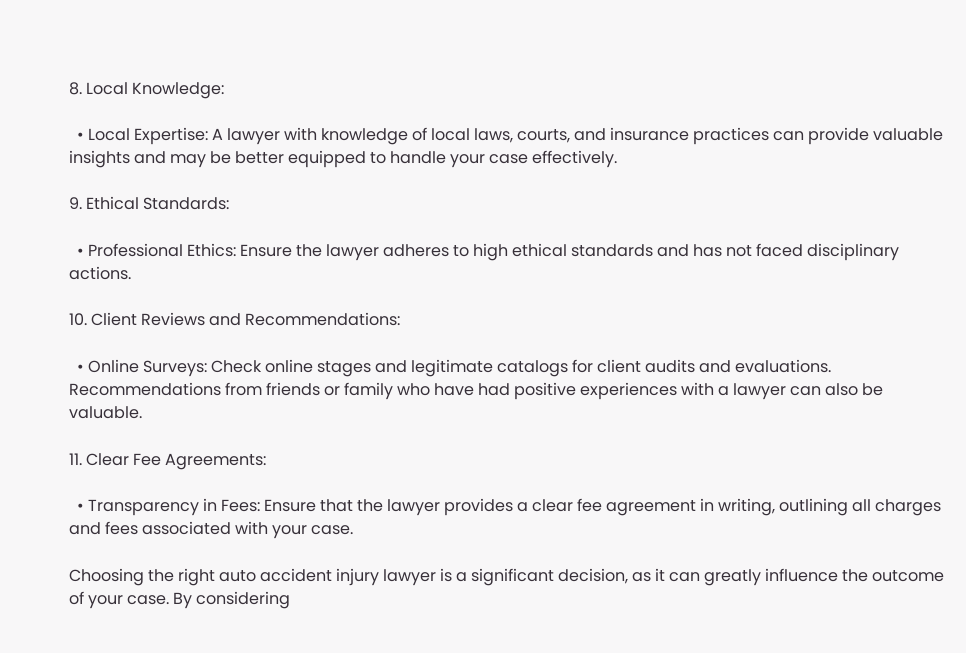8. Local Knowledge:

  • Local Expertise: A lawyer with knowledge of local laws, courts, and insurance practices can provide valuable insights and may be better equipped to handle your case effectively.

9. Ethical Standards:

  • Professional Ethics: Ensure the lawyer adheres to high ethical standards and has not faced disciplinary actions.

10. Client Reviews and Recommendations:

  • Online Surveys: Check online stages and legitimate catalogs for client audits and evaluations. Recommendations from friends or family who have had positive experiences with a lawyer can also be valuable.

11. Clear Fee Agreements:

  • Transparency in Fees: Ensure that the lawyer provides a clear fee agreement in writing, outlining all charges and fees associated with your case.

Choosing the right auto accident injury lawyer is a significant decision, as it can greatly influence the outcome of your case. By considering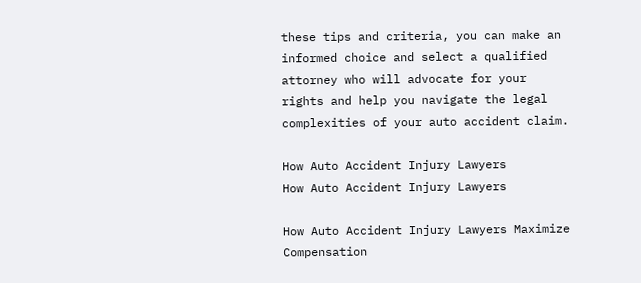these tips and criteria, you can make an informed choice and select a qualified attorney who will advocate for your rights and help you navigate the legal complexities of your auto accident claim.

How Auto Accident Injury Lawyers
How Auto Accident Injury Lawyers

How Auto Accident Injury Lawyers Maximize Compensation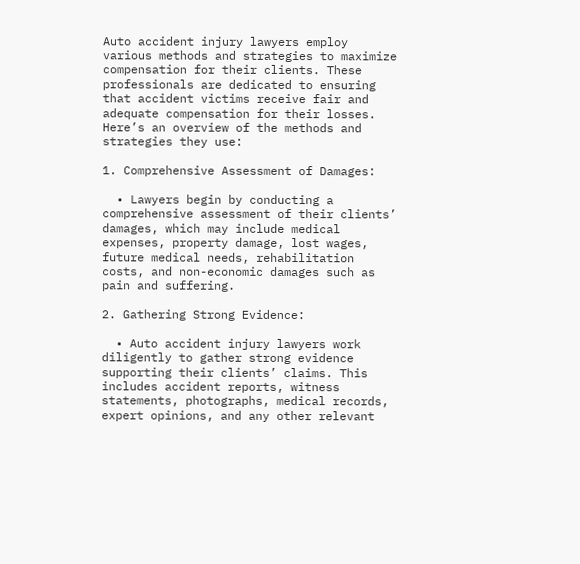Auto accident injury lawyers employ various methods and strategies to maximize compensation for their clients. These professionals are dedicated to ensuring that accident victims receive fair and adequate compensation for their losses. Here’s an overview of the methods and strategies they use:

1. Comprehensive Assessment of Damages:

  • Lawyers begin by conducting a comprehensive assessment of their clients’ damages, which may include medical expenses, property damage, lost wages, future medical needs, rehabilitation costs, and non-economic damages such as pain and suffering.

2. Gathering Strong Evidence:

  • Auto accident injury lawyers work diligently to gather strong evidence supporting their clients’ claims. This includes accident reports, witness statements, photographs, medical records, expert opinions, and any other relevant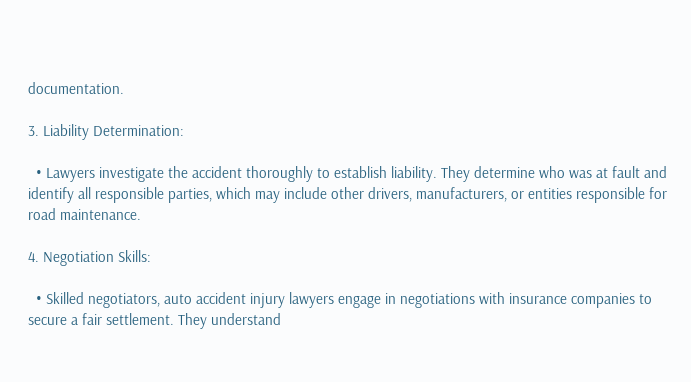documentation.

3. Liability Determination:

  • Lawyers investigate the accident thoroughly to establish liability. They determine who was at fault and identify all responsible parties, which may include other drivers, manufacturers, or entities responsible for road maintenance.

4. Negotiation Skills:

  • Skilled negotiators, auto accident injury lawyers engage in negotiations with insurance companies to secure a fair settlement. They understand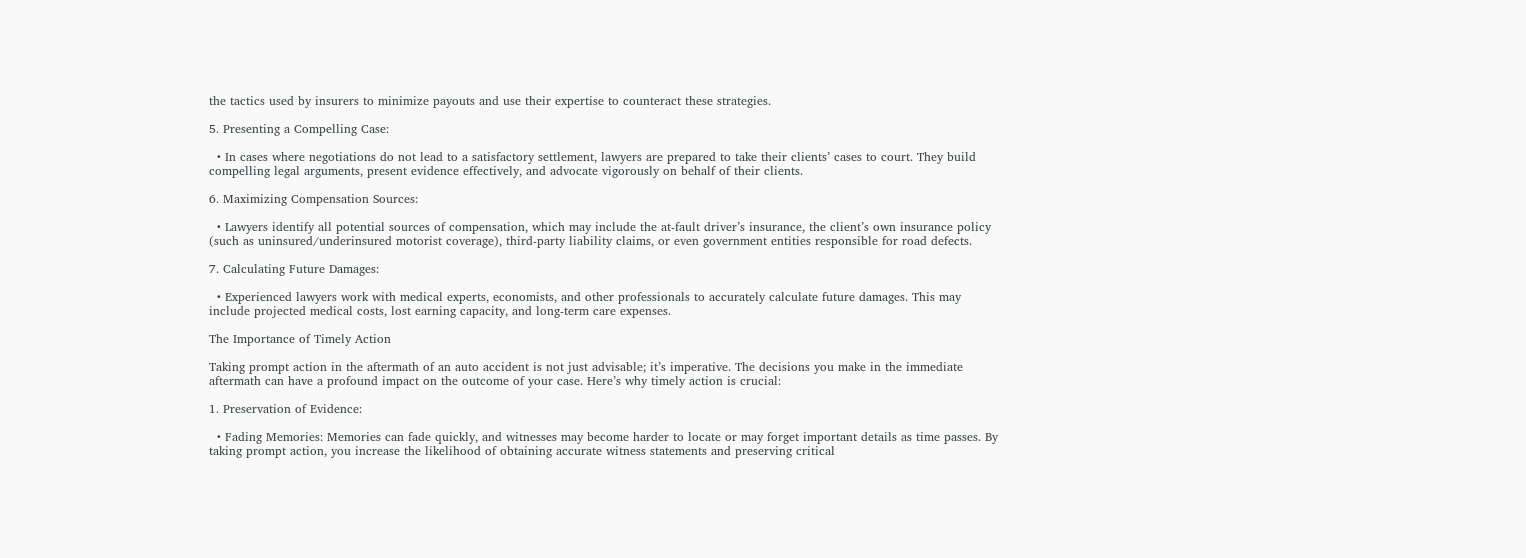the tactics used by insurers to minimize payouts and use their expertise to counteract these strategies.

5. Presenting a Compelling Case:

  • In cases where negotiations do not lead to a satisfactory settlement, lawyers are prepared to take their clients’ cases to court. They build compelling legal arguments, present evidence effectively, and advocate vigorously on behalf of their clients.

6. Maximizing Compensation Sources:

  • Lawyers identify all potential sources of compensation, which may include the at-fault driver’s insurance, the client’s own insurance policy (such as uninsured/underinsured motorist coverage), third-party liability claims, or even government entities responsible for road defects.

7. Calculating Future Damages:

  • Experienced lawyers work with medical experts, economists, and other professionals to accurately calculate future damages. This may include projected medical costs, lost earning capacity, and long-term care expenses.

The Importance of Timely Action

Taking prompt action in the aftermath of an auto accident is not just advisable; it’s imperative. The decisions you make in the immediate aftermath can have a profound impact on the outcome of your case. Here’s why timely action is crucial:

1. Preservation of Evidence:

  • Fading Memories: Memories can fade quickly, and witnesses may become harder to locate or may forget important details as time passes. By taking prompt action, you increase the likelihood of obtaining accurate witness statements and preserving critical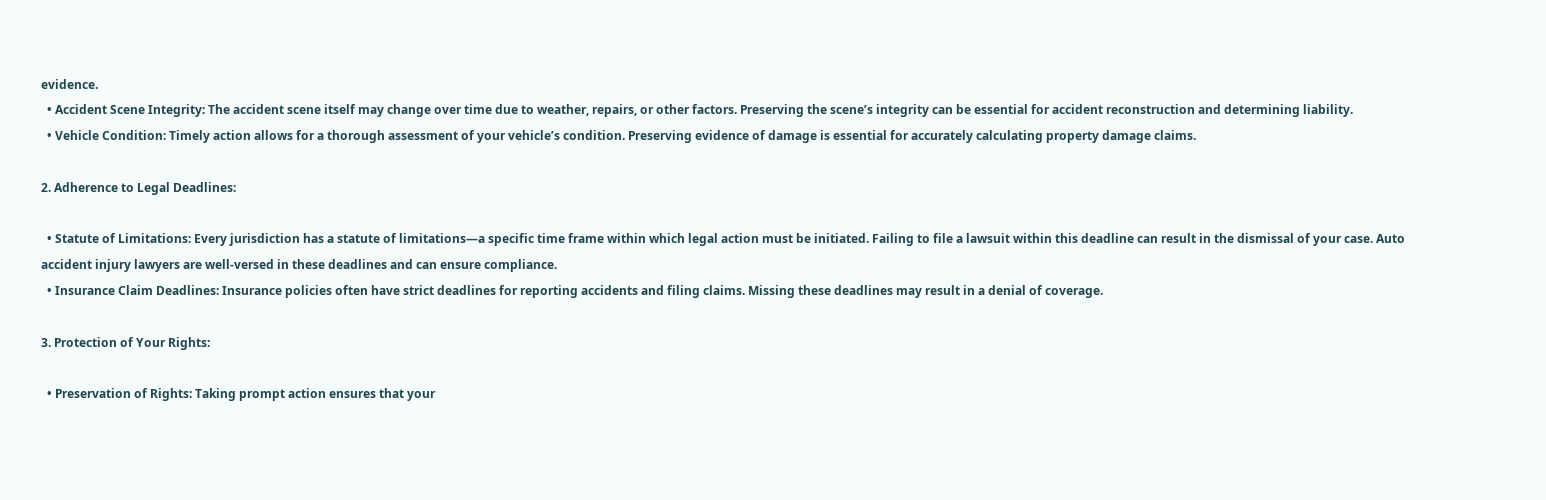evidence.
  • Accident Scene Integrity: The accident scene itself may change over time due to weather, repairs, or other factors. Preserving the scene’s integrity can be essential for accident reconstruction and determining liability.
  • Vehicle Condition: Timely action allows for a thorough assessment of your vehicle’s condition. Preserving evidence of damage is essential for accurately calculating property damage claims.

2. Adherence to Legal Deadlines:

  • Statute of Limitations: Every jurisdiction has a statute of limitations—a specific time frame within which legal action must be initiated. Failing to file a lawsuit within this deadline can result in the dismissal of your case. Auto accident injury lawyers are well-versed in these deadlines and can ensure compliance.
  • Insurance Claim Deadlines: Insurance policies often have strict deadlines for reporting accidents and filing claims. Missing these deadlines may result in a denial of coverage.

3. Protection of Your Rights:

  • Preservation of Rights: Taking prompt action ensures that your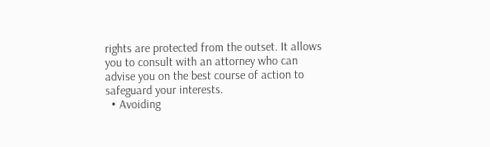rights are protected from the outset. It allows you to consult with an attorney who can advise you on the best course of action to safeguard your interests.
  • Avoiding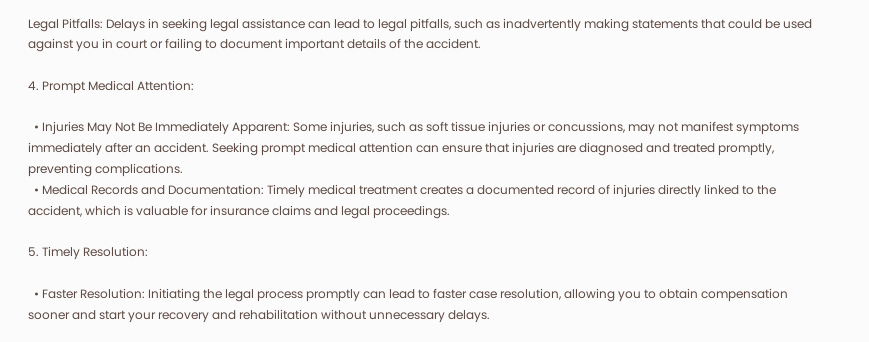Legal Pitfalls: Delays in seeking legal assistance can lead to legal pitfalls, such as inadvertently making statements that could be used against you in court or failing to document important details of the accident.

4. Prompt Medical Attention:

  • Injuries May Not Be Immediately Apparent: Some injuries, such as soft tissue injuries or concussions, may not manifest symptoms immediately after an accident. Seeking prompt medical attention can ensure that injuries are diagnosed and treated promptly, preventing complications.
  • Medical Records and Documentation: Timely medical treatment creates a documented record of injuries directly linked to the accident, which is valuable for insurance claims and legal proceedings.

5. Timely Resolution:

  • Faster Resolution: Initiating the legal process promptly can lead to faster case resolution, allowing you to obtain compensation sooner and start your recovery and rehabilitation without unnecessary delays.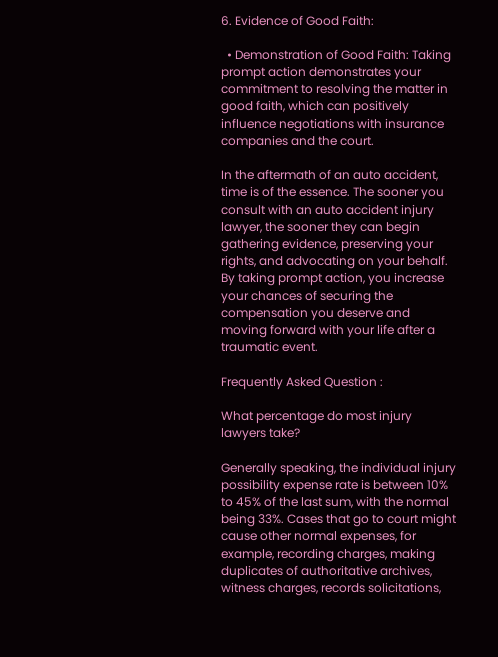6. Evidence of Good Faith:

  • Demonstration of Good Faith: Taking prompt action demonstrates your commitment to resolving the matter in good faith, which can positively influence negotiations with insurance companies and the court.

In the aftermath of an auto accident, time is of the essence. The sooner you consult with an auto accident injury lawyer, the sooner they can begin gathering evidence, preserving your rights, and advocating on your behalf. By taking prompt action, you increase your chances of securing the compensation you deserve and moving forward with your life after a traumatic event.

Frequently Asked Question :

What percentage do most injury lawyers take?

Generally speaking, the individual injury possibility expense rate is between 10% to 45% of the last sum, with the normal being 33%. Cases that go to court might cause other normal expenses, for example, recording charges, making duplicates of authoritative archives, witness charges, records solicitations,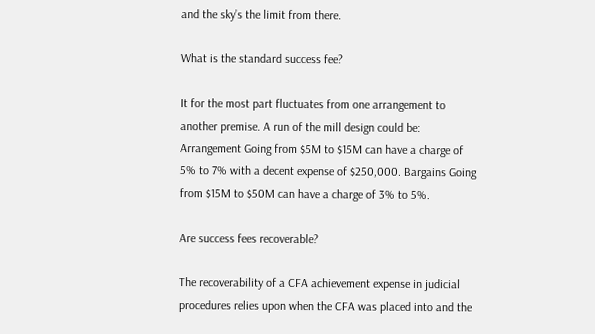and the sky’s the limit from there.

What is the standard success fee?

It for the most part fluctuates from one arrangement to another premise. A run of the mill design could be: Arrangement Going from $5M to $15M can have a charge of 5% to 7% with a decent expense of $250,000. Bargains Going from $15M to $50M can have a charge of 3% to 5%.

Are success fees recoverable?

The recoverability of a CFA achievement expense in judicial procedures relies upon when the CFA was placed into and the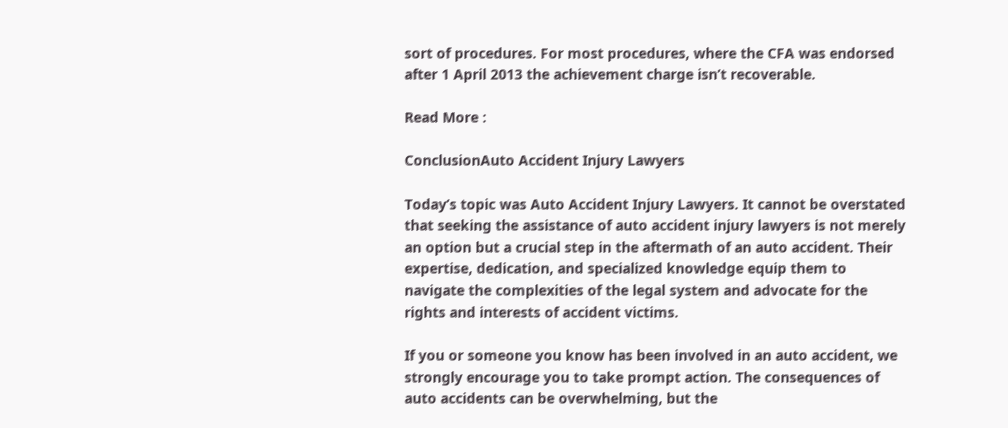sort of procedures. For most procedures, where the CFA was endorsed after 1 April 2013 the achievement charge isn’t recoverable.

Read More :

ConclusionAuto Accident Injury Lawyers

Today’s topic was Auto Accident Injury Lawyers. It cannot be overstated that seeking the assistance of auto accident injury lawyers is not merely an option but a crucial step in the aftermath of an auto accident. Their expertise, dedication, and specialized knowledge equip them to navigate the complexities of the legal system and advocate for the rights and interests of accident victims.

If you or someone you know has been involved in an auto accident, we strongly encourage you to take prompt action. The consequences of auto accidents can be overwhelming, but the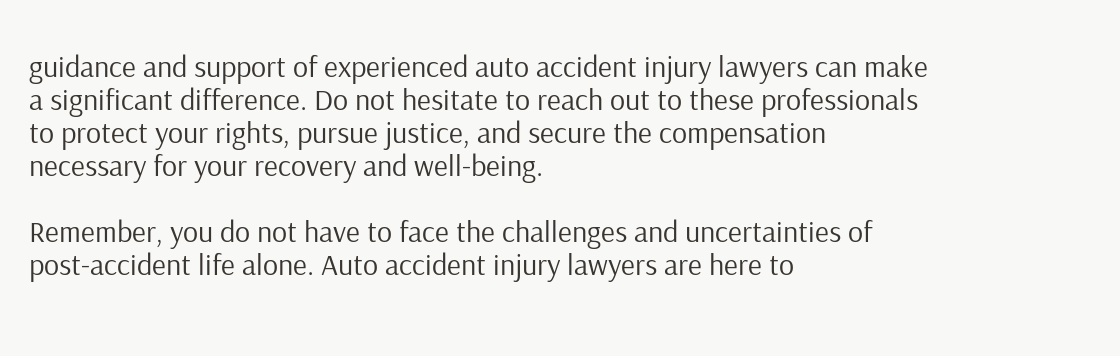guidance and support of experienced auto accident injury lawyers can make a significant difference. Do not hesitate to reach out to these professionals to protect your rights, pursue justice, and secure the compensation necessary for your recovery and well-being.

Remember, you do not have to face the challenges and uncertainties of post-accident life alone. Auto accident injury lawyers are here to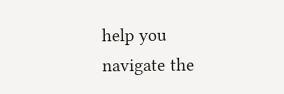help you navigate the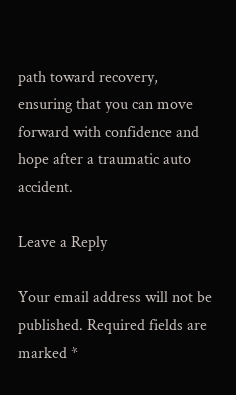path toward recovery, ensuring that you can move forward with confidence and hope after a traumatic auto accident.

Leave a Reply

Your email address will not be published. Required fields are marked *